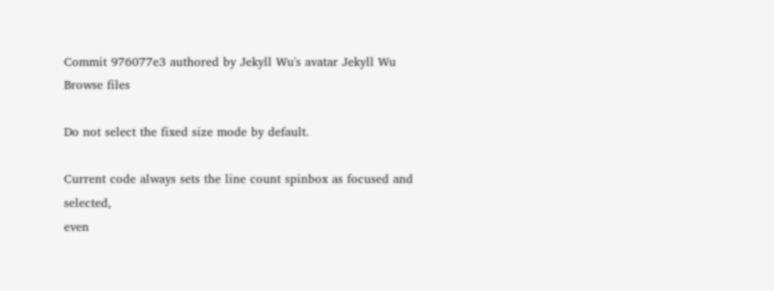Commit 976077e3 authored by Jekyll Wu's avatar Jekyll Wu
Browse files

Do not select the fixed size mode by default.

Current code always sets the line count spinbox as focused and selected,
even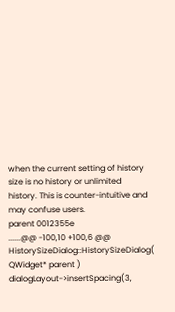when the current setting of history size is no history or unlimited
history. This is counter-intuitive and may confuse users.
parent 0012355e
......@@ -100,10 +100,6 @@ HistorySizeDialog::HistorySizeDialog( QWidget* parent )
dialogLayout->insertSpacing(3,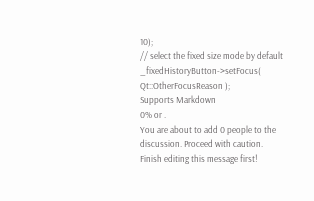10);
// select the fixed size mode by default
_fixedHistoryButton->setFocus( Qt::OtherFocusReason );
Supports Markdown
0% or .
You are about to add 0 people to the discussion. Proceed with caution.
Finish editing this message first!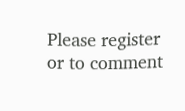Please register or to comment